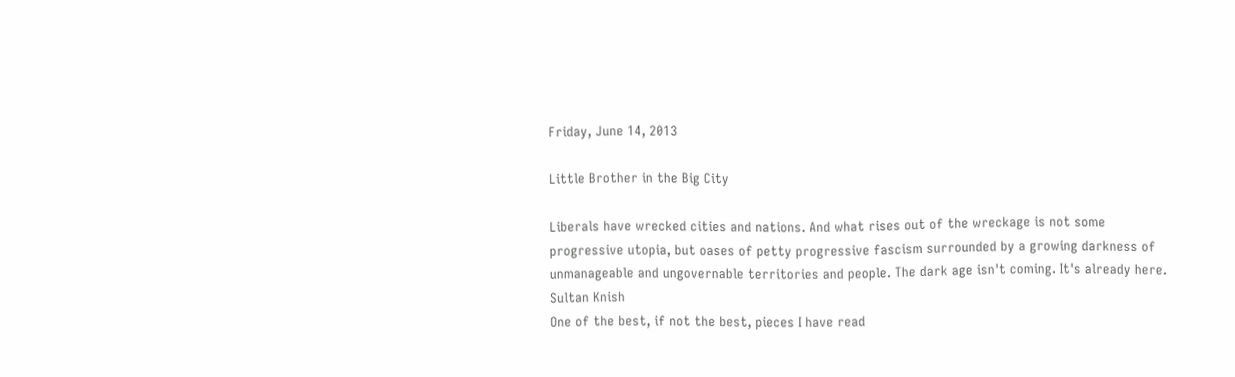Friday, June 14, 2013

Little Brother in the Big City

Liberals have wrecked cities and nations. And what rises out of the wreckage is not some progressive utopia, but oases of petty progressive fascism surrounded by a growing darkness of unmanageable and ungovernable territories and people. The dark age isn't coming. It's already here.
Sultan Knish
One of the best, if not the best, pieces I have read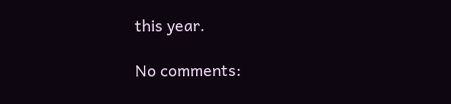this year.

No comments: